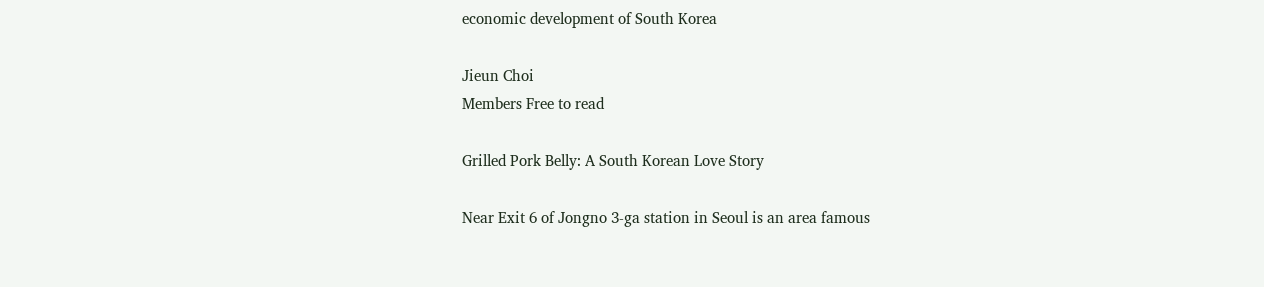economic development of South Korea

Jieun Choi
Members Free to read

Grilled Pork Belly: A South Korean Love Story

Near Exit 6 of Jongno 3-ga station in Seoul is an area famous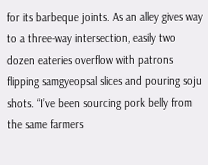for its barbeque joints. As an alley gives way to a three-way intersection, easily two dozen eateries overflow with patrons flipping samgyeopsal slices and pouring soju shots. “I’ve been sourcing pork belly from the same farmers